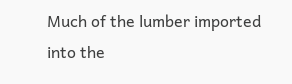Much of the lumber imported into the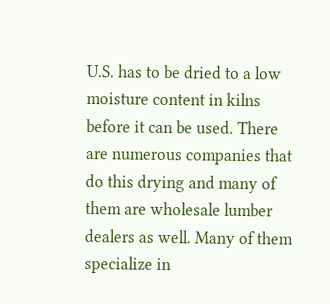U.S. has to be dried to a low moisture content in kilns before it can be used. There are numerous companies that do this drying and many of them are wholesale lumber dealers as well. Many of them specialize in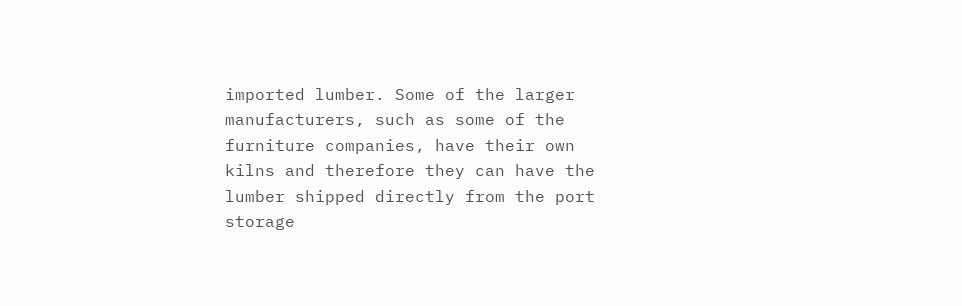imported lumber. Some of the larger manufacturers, such as some of the furniture companies, have their own kilns and therefore they can have the lumber shipped directly from the port storage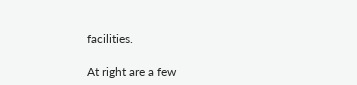facilities.

At right are a few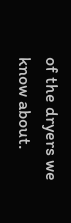of the dryers we know about.